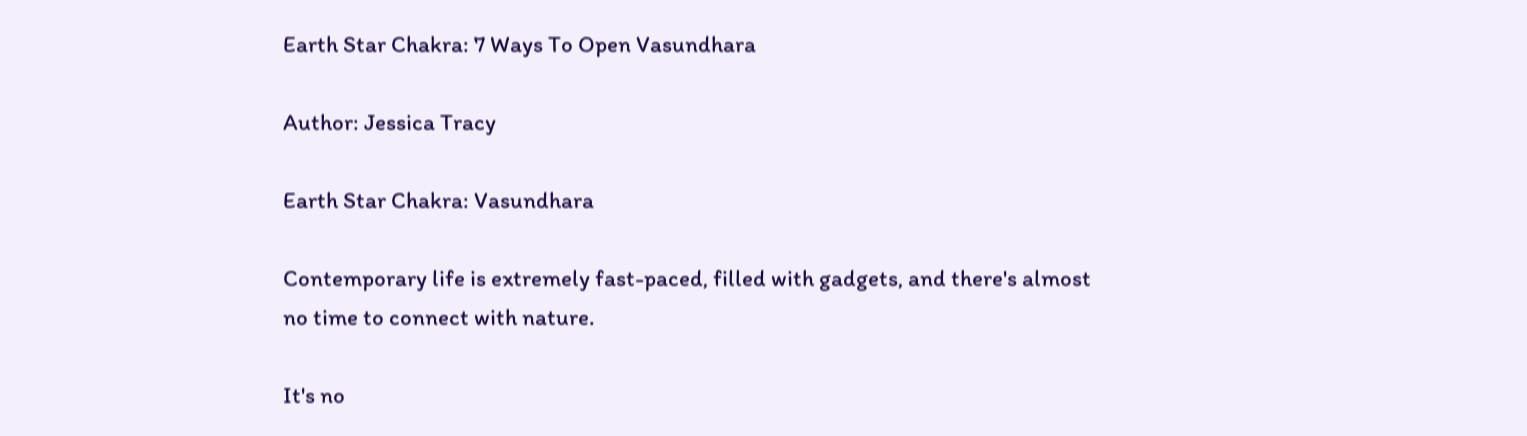Earth Star Chakra: 7 Ways To Open Vasundhara

Author: Jessica Tracy

Earth Star Chakra: Vasundhara

Contemporary life is extremely fast-paced, filled with gadgets, and there's almost no time to connect with nature.

It's no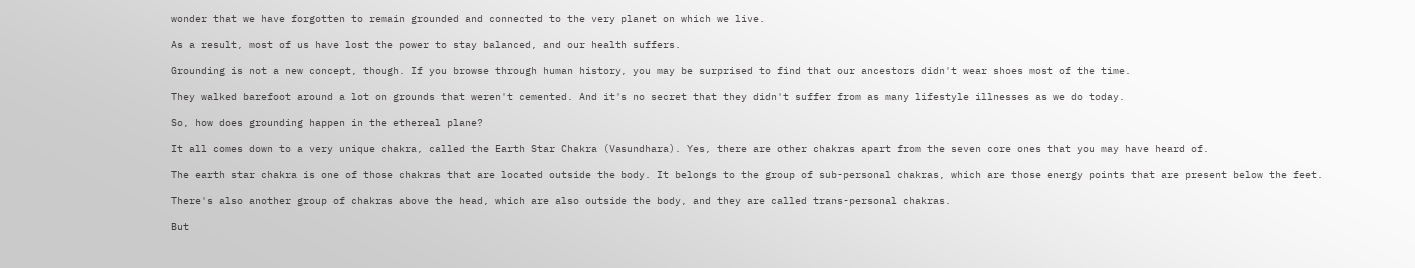wonder that we have forgotten to remain grounded and connected to the very planet on which we live.

As a result, most of us have lost the power to stay balanced, and our health suffers.

Grounding is not a new concept, though. If you browse through human history, you may be surprised to find that our ancestors didn't wear shoes most of the time.

They walked barefoot around a lot on grounds that weren't cemented. And it's no secret that they didn't suffer from as many lifestyle illnesses as we do today.

So, how does grounding happen in the ethereal plane?

It all comes down to a very unique chakra, called the Earth Star Chakra (Vasundhara). Yes, there are other chakras apart from the seven core ones that you may have heard of.

The earth star chakra is one of those chakras that are located outside the body. It belongs to the group of sub-personal chakras, which are those energy points that are present below the feet.

There's also another group of chakras above the head, which are also outside the body, and they are called trans-personal chakras.

But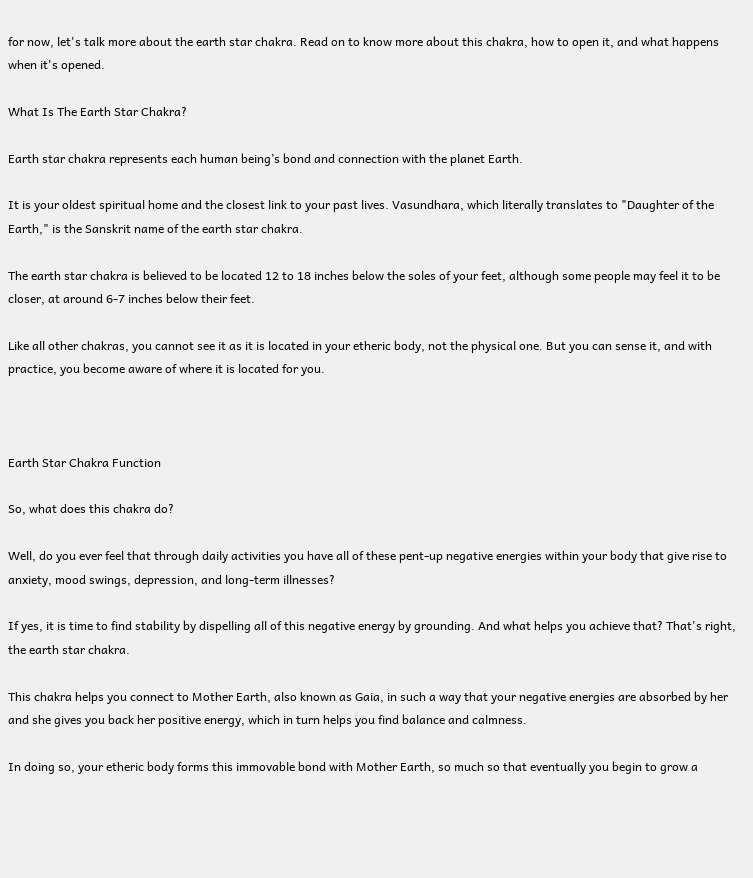for now, let's talk more about the earth star chakra. Read on to know more about this chakra, how to open it, and what happens when it's opened.

What Is The Earth Star Chakra?

Earth star chakra represents each human being’s bond and connection with the planet Earth.

It is your oldest spiritual home and the closest link to your past lives. Vasundhara, which literally translates to "Daughter of the Earth," is the Sanskrit name of the earth star chakra.

The earth star chakra is believed to be located 12 to 18 inches below the soles of your feet, although some people may feel it to be closer, at around 6-7 inches below their feet.

Like all other chakras, you cannot see it as it is located in your etheric body, not the physical one. But you can sense it, and with practice, you become aware of where it is located for you.



Earth Star Chakra Function

So, what does this chakra do?

Well, do you ever feel that through daily activities you have all of these pent-up negative energies within your body that give rise to anxiety, mood swings, depression, and long-term illnesses?

If yes, it is time to find stability by dispelling all of this negative energy by grounding. And what helps you achieve that? That's right, the earth star chakra.

This chakra helps you connect to Mother Earth, also known as Gaia, in such a way that your negative energies are absorbed by her and she gives you back her positive energy, which in turn helps you find balance and calmness.

In doing so, your etheric body forms this immovable bond with Mother Earth, so much so that eventually you begin to grow a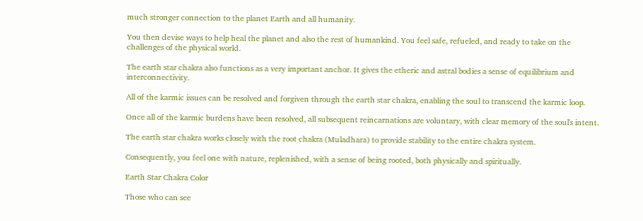much stronger connection to the planet Earth and all humanity.

You then devise ways to help heal the planet and also the rest of humankind. You feel safe, refueled, and ready to take on the challenges of the physical world.

The earth star chakra also functions as a very important anchor. It gives the etheric and astral bodies a sense of equilibrium and interconnectivity.

All of the karmic issues can be resolved and forgiven through the earth star chakra, enabling the soul to transcend the karmic loop.

Once all of the karmic burdens have been resolved, all subsequent reincarnations are voluntary, with clear memory of the soul's intent.

The earth star chakra works closely with the root chakra (Muladhara) to provide stability to the entire chakra system.

Consequently, you feel one with nature, replenished, with a sense of being rooted, both physically and spiritually.

Earth Star Chakra Color

Those who can see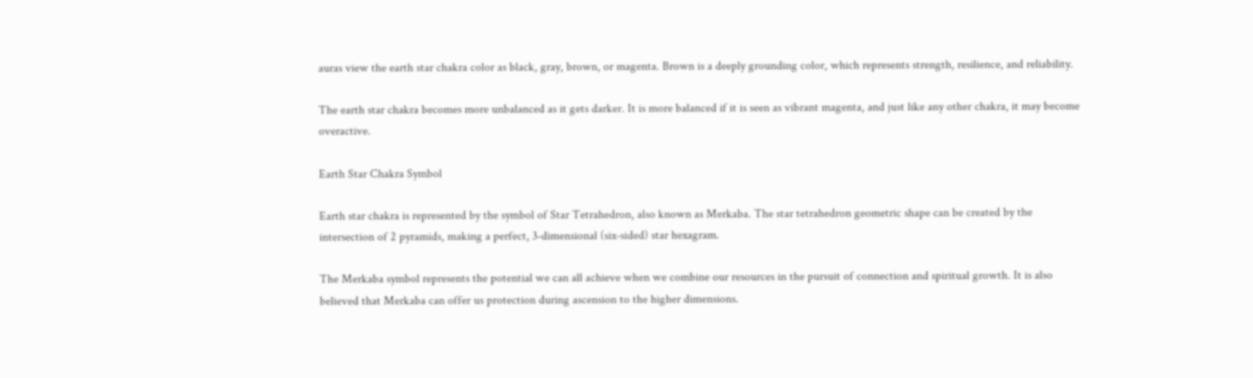auras view the earth star chakra color as black, gray, brown, or magenta. Brown is a deeply grounding color, which represents strength, resilience, and reliability.

The earth star chakra becomes more unbalanced as it gets darker. It is more balanced if it is seen as vibrant magenta, and just like any other chakra, it may become overactive.

Earth Star Chakra Symbol

Earth star chakra is represented by the symbol of Star Tetrahedron, also known as Merkaba. The star tetrahedron geometric shape can be created by the intersection of 2 pyramids, making a perfect, 3-dimensional (six-sided) star hexagram.

The Merkaba symbol represents the potential we can all achieve when we combine our resources in the pursuit of connection and spiritual growth. It is also believed that Merkaba can offer us protection during ascension to the higher dimensions.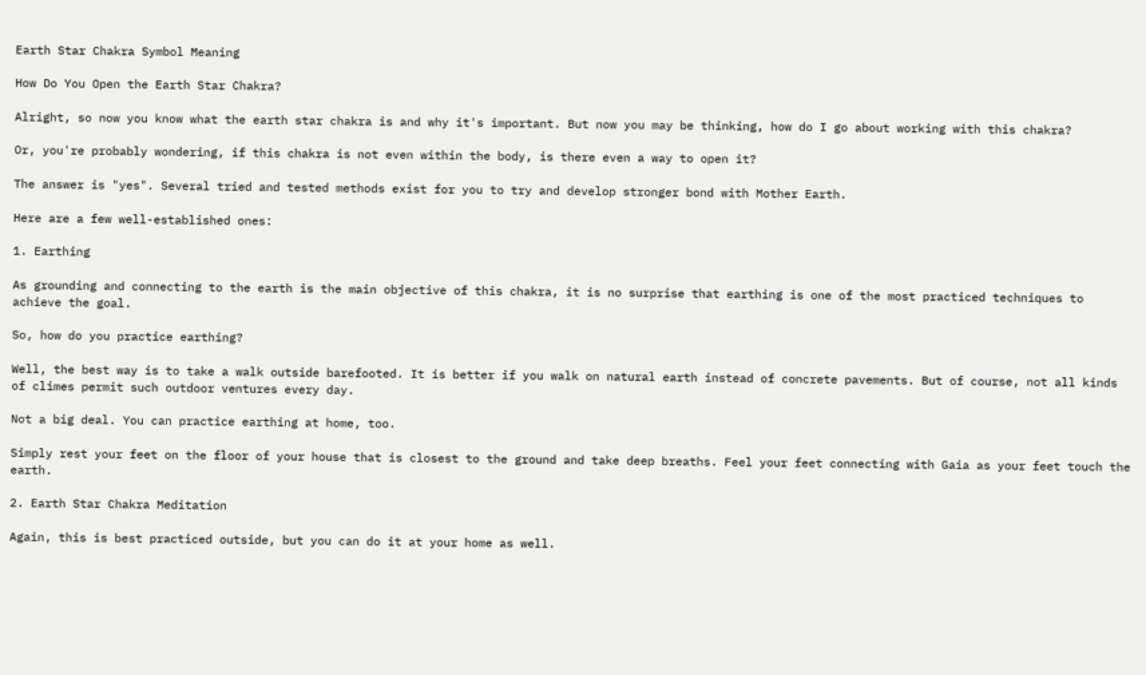Earth Star Chakra Symbol Meaning

How Do You Open the Earth Star Chakra?

Alright, so now you know what the earth star chakra is and why it's important. But now you may be thinking, how do I go about working with this chakra?

Or, you're probably wondering, if this chakra is not even within the body, is there even a way to open it?

The answer is "yes". Several tried and tested methods exist for you to try and develop stronger bond with Mother Earth.

Here are a few well-established ones:

1. Earthing

As grounding and connecting to the earth is the main objective of this chakra, it is no surprise that earthing is one of the most practiced techniques to achieve the goal.

So, how do you practice earthing?

Well, the best way is to take a walk outside barefooted. It is better if you walk on natural earth instead of concrete pavements. But of course, not all kinds of climes permit such outdoor ventures every day.

Not a big deal. You can practice earthing at home, too.

Simply rest your feet on the floor of your house that is closest to the ground and take deep breaths. Feel your feet connecting with Gaia as your feet touch the earth.

2. Earth Star Chakra Meditation

Again, this is best practiced outside, but you can do it at your home as well.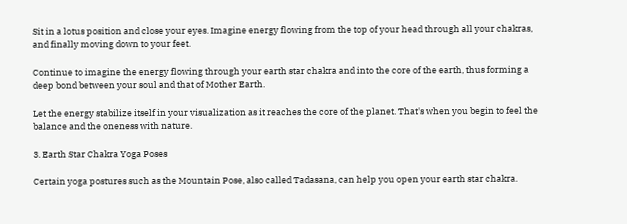Sit in a lotus position and close your eyes. Imagine energy flowing from the top of your head through all your chakras, and finally moving down to your feet.

Continue to imagine the energy flowing through your earth star chakra and into the core of the earth, thus forming a deep bond between your soul and that of Mother Earth.

Let the energy stabilize itself in your visualization as it reaches the core of the planet. That's when you begin to feel the balance and the oneness with nature.

3. Earth Star Chakra Yoga Poses

Certain yoga postures such as the Mountain Pose, also called Tadasana, can help you open your earth star chakra.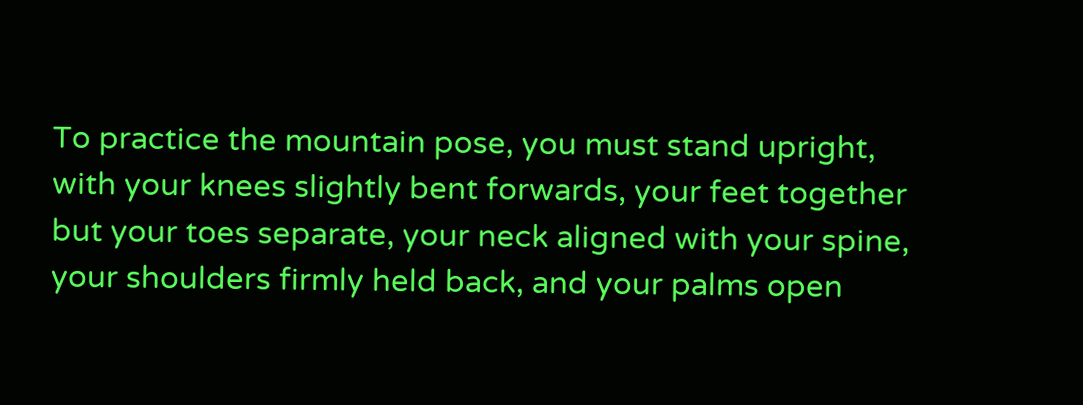To practice the mountain pose, you must stand upright, with your knees slightly bent forwards, your feet together but your toes separate, your neck aligned with your spine, your shoulders firmly held back, and your palms open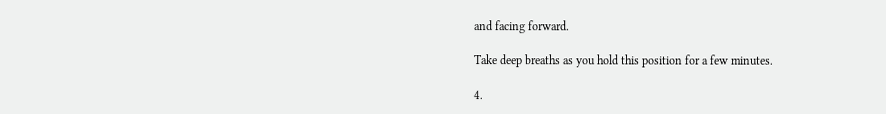and facing forward.

Take deep breaths as you hold this position for a few minutes.

4.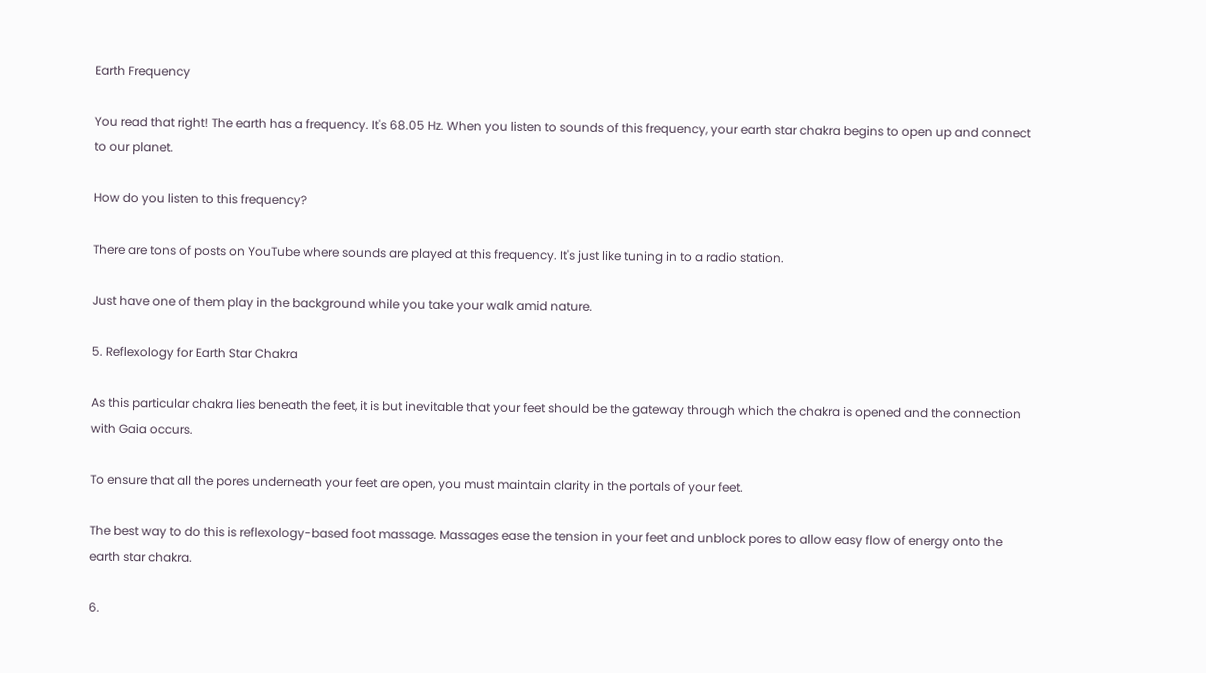Earth Frequency

You read that right! The earth has a frequency. It's 68.05 Hz. When you listen to sounds of this frequency, your earth star chakra begins to open up and connect to our planet.

How do you listen to this frequency?

There are tons of posts on YouTube where sounds are played at this frequency. It's just like tuning in to a radio station.

Just have one of them play in the background while you take your walk amid nature.

5. Reflexology for Earth Star Chakra

As this particular chakra lies beneath the feet, it is but inevitable that your feet should be the gateway through which the chakra is opened and the connection with Gaia occurs.

To ensure that all the pores underneath your feet are open, you must maintain clarity in the portals of your feet.

The best way to do this is reflexology-based foot massage. Massages ease the tension in your feet and unblock pores to allow easy flow of energy onto the earth star chakra.

6.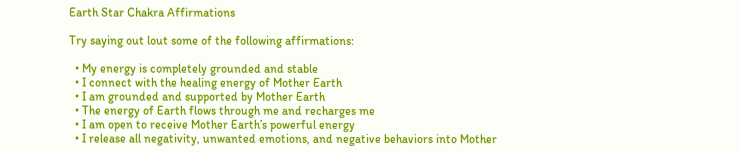Earth Star Chakra Affirmations

Try saying out lout some of the following affirmations:

  • My energy is completely grounded and stable
  • I connect with the healing energy of Mother Earth
  • I am grounded and supported by Mother Earth
  • The energy of Earth flows through me and recharges me
  • I am open to receive Mother Earth’s powerful energy
  • I release all negativity, unwanted emotions, and negative behaviors into Mother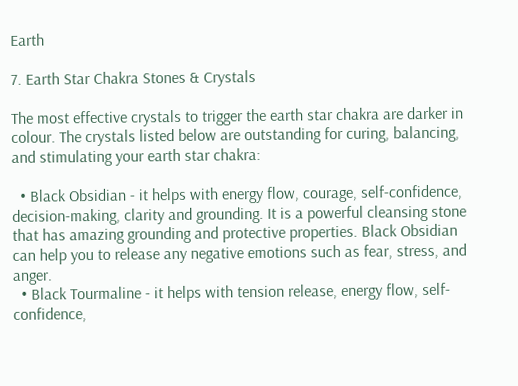Earth

7. Earth Star Chakra Stones & Crystals

The most effective crystals to trigger the earth star chakra are darker in colour. The crystals listed below are outstanding for curing, balancing, and stimulating your earth star chakra:

  • Black Obsidian - it helps with energy flow, courage, self-confidence, decision-making, clarity and grounding. It is a powerful cleansing stone that has amazing grounding and protective properties. Black Obsidian can help you to release any negative emotions such as fear, stress, and anger.
  • Black Tourmaline - it helps with tension release, energy flow, self-confidence,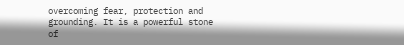overcoming fear, protection and grounding. It is a powerful stone of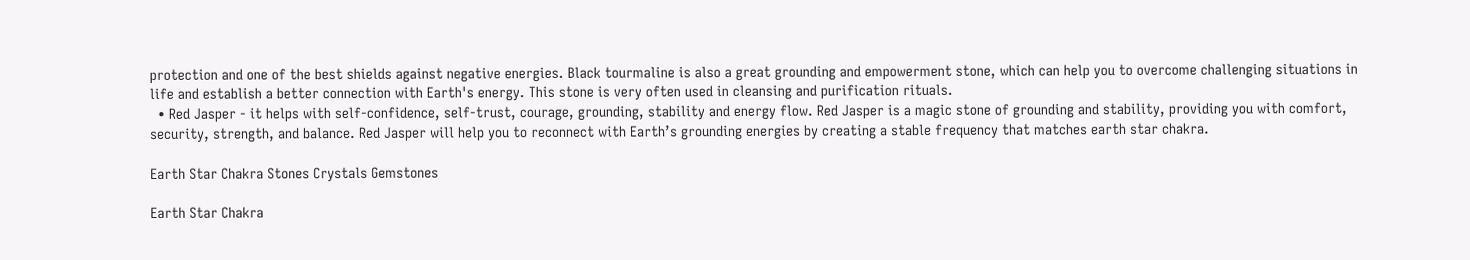protection and one of the best shields against negative energies. Black tourmaline is also a great grounding and empowerment stone, which can help you to overcome challenging situations in life and establish a better connection with Earth's energy. This stone is very often used in cleansing and purification rituals.
  • Red Jasper - it helps with self-confidence, self-trust, courage, grounding, stability and energy flow. Red Jasper is a magic stone of grounding and stability, providing you with comfort, security, strength, and balance. Red Jasper will help you to reconnect with Earth’s grounding energies by creating a stable frequency that matches earth star chakra.

Earth Star Chakra Stones Crystals Gemstones

Earth Star Chakra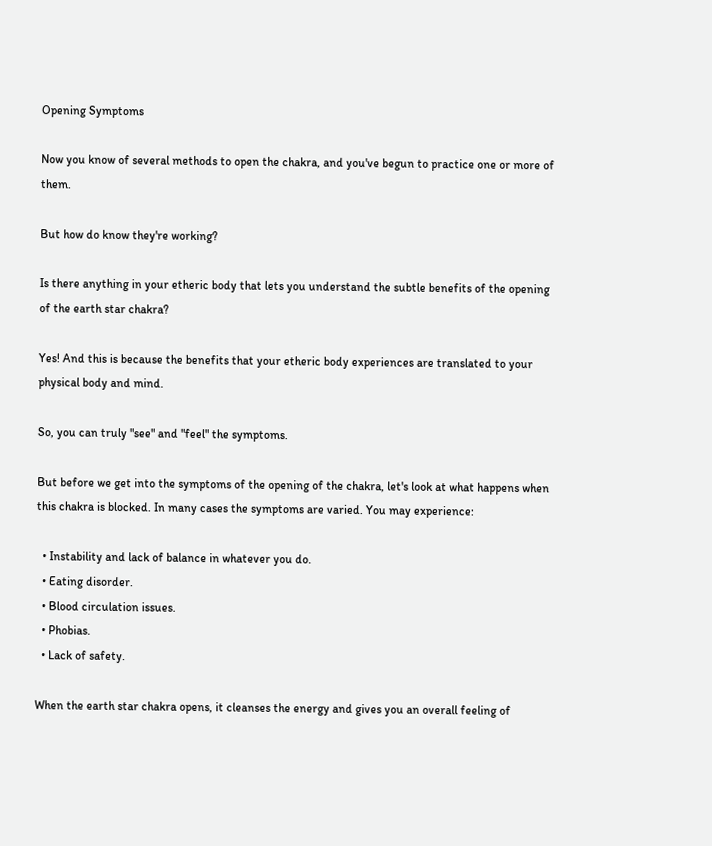Opening Symptoms

Now you know of several methods to open the chakra, and you've begun to practice one or more of them.

But how do know they're working?

Is there anything in your etheric body that lets you understand the subtle benefits of the opening of the earth star chakra?

Yes! And this is because the benefits that your etheric body experiences are translated to your physical body and mind.

So, you can truly "see" and "feel" the symptoms.

But before we get into the symptoms of the opening of the chakra, let's look at what happens when this chakra is blocked. In many cases the symptoms are varied. You may experience:

  • Instability and lack of balance in whatever you do.
  • Eating disorder.
  • Blood circulation issues.
  • Phobias.
  • Lack of safety.

When the earth star chakra opens, it cleanses the energy and gives you an overall feeling of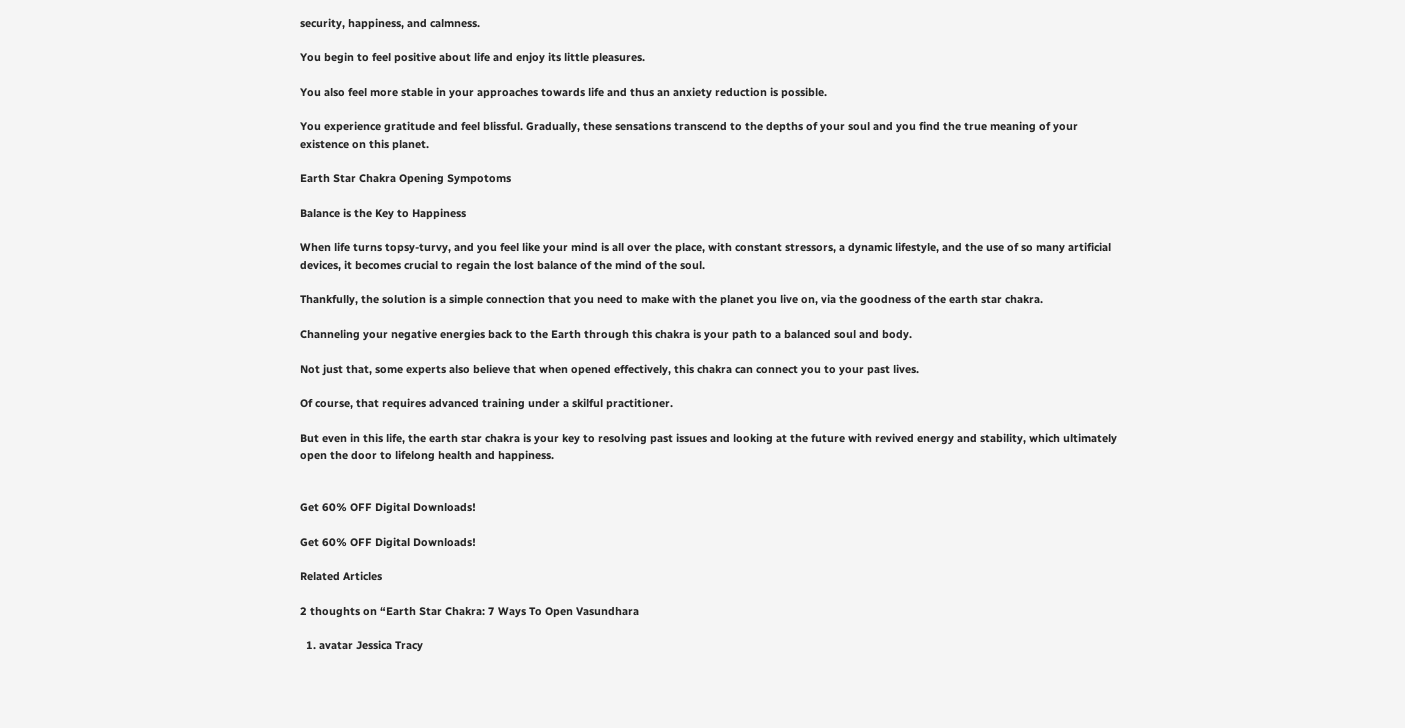security, happiness, and calmness.

You begin to feel positive about life and enjoy its little pleasures.

You also feel more stable in your approaches towards life and thus an anxiety reduction is possible.

You experience gratitude and feel blissful. Gradually, these sensations transcend to the depths of your soul and you find the true meaning of your existence on this planet.

Earth Star Chakra Opening Sympotoms

Balance is the Key to Happiness

When life turns topsy-turvy, and you feel like your mind is all over the place, with constant stressors, a dynamic lifestyle, and the use of so many artificial devices, it becomes crucial to regain the lost balance of the mind of the soul.

Thankfully, the solution is a simple connection that you need to make with the planet you live on, via the goodness of the earth star chakra.

Channeling your negative energies back to the Earth through this chakra is your path to a balanced soul and body.

Not just that, some experts also believe that when opened effectively, this chakra can connect you to your past lives.

Of course, that requires advanced training under a skilful practitioner.

But even in this life, the earth star chakra is your key to resolving past issues and looking at the future with revived energy and stability, which ultimately open the door to lifelong health and happiness.


Get 60% OFF Digital Downloads!

Get 60% OFF Digital Downloads!

Related Articles

2 thoughts on “Earth Star Chakra: 7 Ways To Open Vasundhara

  1. avatar Jessica Tracy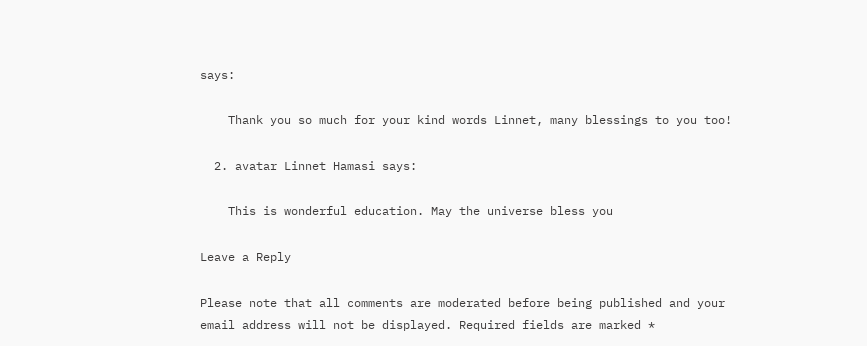says:

    Thank you so much for your kind words Linnet, many blessings to you too!

  2. avatar Linnet Hamasi says:

    This is wonderful education. May the universe bless you

Leave a Reply

Please note that all comments are moderated before being published and your email address will not be displayed. Required fields are marked *